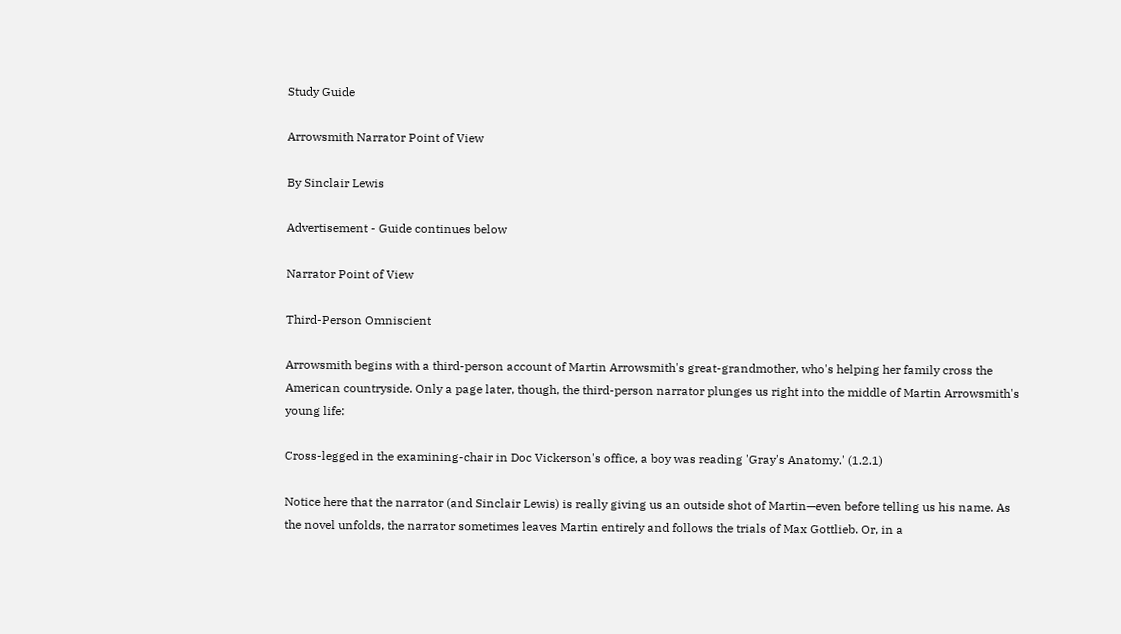Study Guide

Arrowsmith Narrator Point of View

By Sinclair Lewis

Advertisement - Guide continues below

Narrator Point of View

Third-Person Omniscient

Arrowsmith begins with a third-person account of Martin Arrowsmith's great-grandmother, who's helping her family cross the American countryside. Only a page later, though, the third-person narrator plunges us right into the middle of Martin Arrowsmith's young life:

Cross-legged in the examining-chair in Doc Vickerson's office, a boy was reading 'Gray's Anatomy.' (1.2.1)

Notice here that the narrator (and Sinclair Lewis) is really giving us an outside shot of Martin—even before telling us his name. As the novel unfolds, the narrator sometimes leaves Martin entirely and follows the trials of Max Gottlieb. Or, in a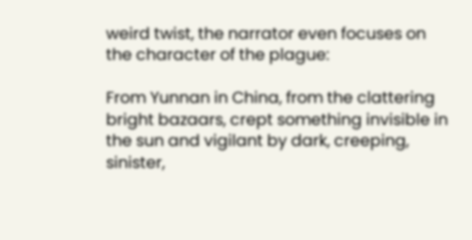weird twist, the narrator even focuses on the character of the plague:

From Yunnan in China, from the clattering bright bazaars, crept something invisible in the sun and vigilant by dark, creeping, sinister,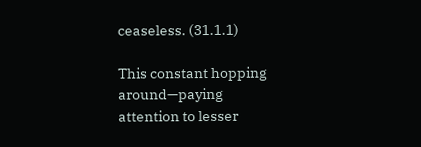ceaseless. (31.1.1)

This constant hopping around—paying attention to lesser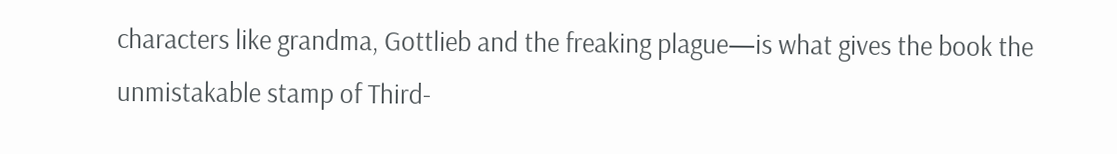characters like grandma, Gottlieb and the freaking plague—is what gives the book the unmistakable stamp of Third-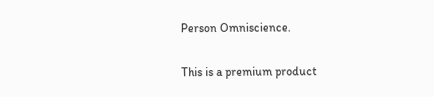Person Omniscience.

This is a premium product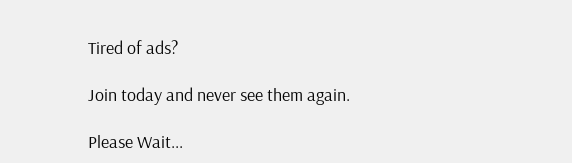Tired of ads?

Join today and never see them again.

Please Wait...